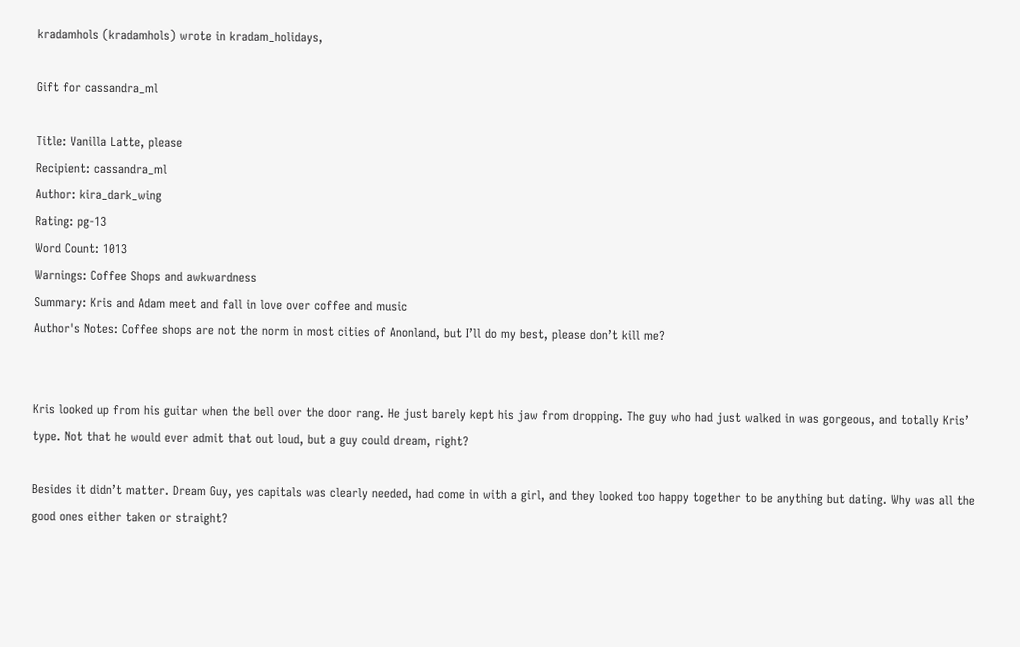kradamhols (kradamhols) wrote in kradam_holidays,

Gift for cassandra_ml

Title: Vanilla Latte, please
Recipient: cassandra_ml
Author: kira_dark_wing
Rating: pg-13
Word Count: 1013
Warnings: Coffee Shops and awkwardness
Summary: Kris and Adam meet and fall in love over coffee and music
Author's Notes: Coffee shops are not the norm in most cities of Anonland, but I’ll do my best, please don’t kill me?


Kris looked up from his guitar when the bell over the door rang. He just barely kept his jaw from dropping. The guy who had just walked in was gorgeous, and totally Kris’ type. Not that he would ever admit that out loud, but a guy could dream, right?

Besides it didn’t matter. Dream Guy, yes capitals was clearly needed, had come in with a girl, and they looked too happy together to be anything but dating. Why was all the good ones either taken or straight?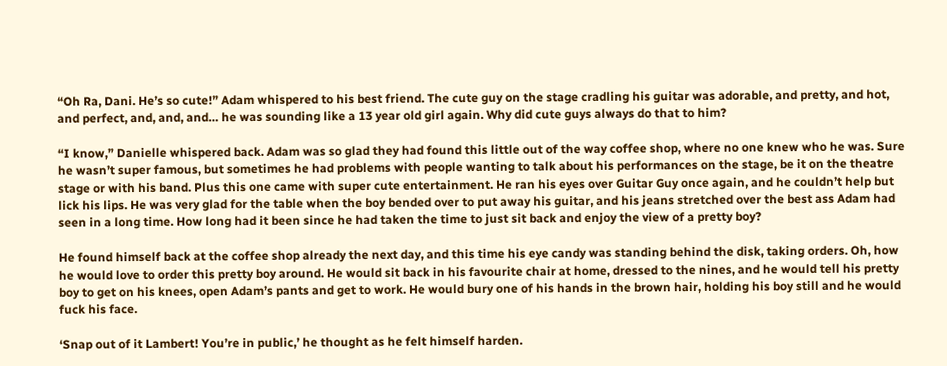“Oh Ra, Dani. He’s so cute!” Adam whispered to his best friend. The cute guy on the stage cradling his guitar was adorable, and pretty, and hot, and perfect, and, and, and… he was sounding like a 13 year old girl again. Why did cute guys always do that to him?

“I know,” Danielle whispered back. Adam was so glad they had found this little out of the way coffee shop, where no one knew who he was. Sure he wasn’t super famous, but sometimes he had problems with people wanting to talk about his performances on the stage, be it on the theatre stage or with his band. Plus this one came with super cute entertainment. He ran his eyes over Guitar Guy once again, and he couldn’t help but lick his lips. He was very glad for the table when the boy bended over to put away his guitar, and his jeans stretched over the best ass Adam had seen in a long time. How long had it been since he had taken the time to just sit back and enjoy the view of a pretty boy?

He found himself back at the coffee shop already the next day, and this time his eye candy was standing behind the disk, taking orders. Oh, how he would love to order this pretty boy around. He would sit back in his favourite chair at home, dressed to the nines, and he would tell his pretty boy to get on his knees, open Adam’s pants and get to work. He would bury one of his hands in the brown hair, holding his boy still and he would fuck his face.

‘Snap out of it Lambert! You’re in public,’ he thought as he felt himself harden.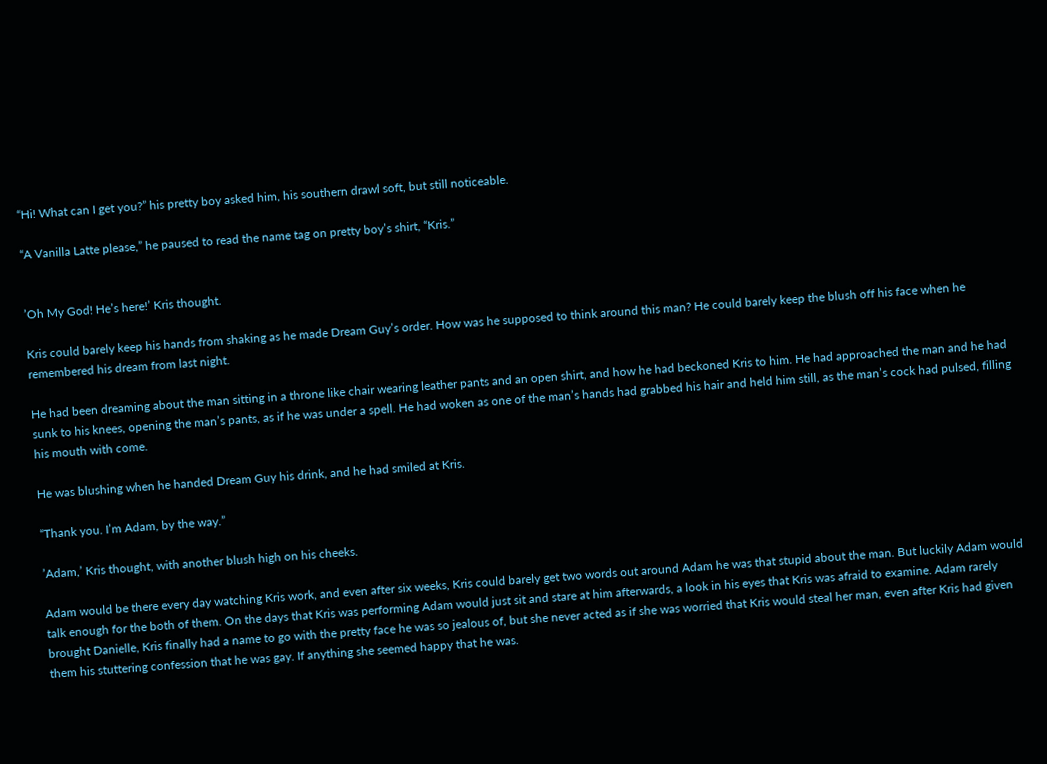“Hi! What can I get you?” his pretty boy asked him, his southern drawl soft, but still noticeable.

“A Vanilla Latte please,” he paused to read the name tag on pretty boy’s shirt, “Kris.”


’Oh My God! He’s here!’ Kris thought.

Kris could barely keep his hands from shaking as he made Dream Guy’s order. How was he supposed to think around this man? He could barely keep the blush off his face when he remembered his dream from last night.

He had been dreaming about the man sitting in a throne like chair wearing leather pants and an open shirt, and how he had beckoned Kris to him. He had approached the man and he had sunk to his knees, opening the man’s pants, as if he was under a spell. He had woken as one of the man’s hands had grabbed his hair and held him still, as the man’s cock had pulsed, filling his mouth with come.

He was blushing when he handed Dream Guy his drink, and he had smiled at Kris.

“Thank you. I’m Adam, by the way.”

’Adam,’ Kris thought, with another blush high on his cheeks.

Adam would be there every day watching Kris work, and even after six weeks, Kris could barely get two words out around Adam he was that stupid about the man. But luckily Adam would talk enough for the both of them. On the days that Kris was performing Adam would just sit and stare at him afterwards, a look in his eyes that Kris was afraid to examine. Adam rarely brought Danielle, Kris finally had a name to go with the pretty face he was so jealous of, but she never acted as if she was worried that Kris would steal her man, even after Kris had given them his stuttering confession that he was gay. If anything she seemed happy that he was.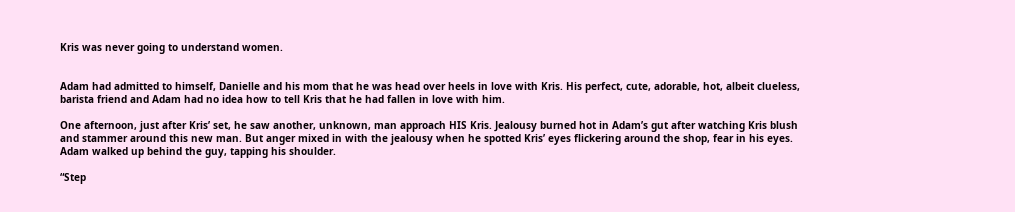Kris was never going to understand women.


Adam had admitted to himself, Danielle and his mom that he was head over heels in love with Kris. His perfect, cute, adorable, hot, albeit clueless, barista friend and Adam had no idea how to tell Kris that he had fallen in love with him.

One afternoon, just after Kris’ set, he saw another, unknown, man approach HIS Kris. Jealousy burned hot in Adam’s gut after watching Kris blush and stammer around this new man. But anger mixed in with the jealousy when he spotted Kris’ eyes flickering around the shop, fear in his eyes. Adam walked up behind the guy, tapping his shoulder.

“Step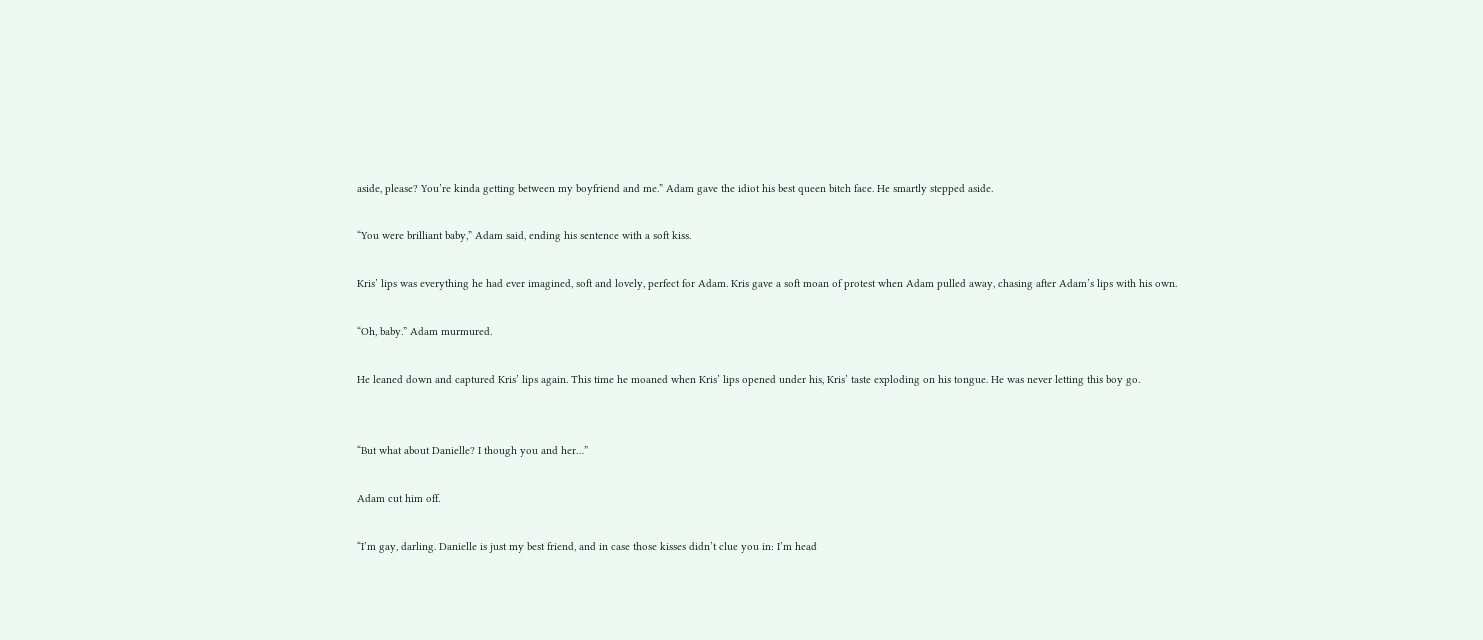aside, please? You’re kinda getting between my boyfriend and me.” Adam gave the idiot his best queen bitch face. He smartly stepped aside.

“You were brilliant baby,” Adam said, ending his sentence with a soft kiss.

Kris’ lips was everything he had ever imagined, soft and lovely, perfect for Adam. Kris gave a soft moan of protest when Adam pulled away, chasing after Adam’s lips with his own.

“Oh, baby.” Adam murmured.

He leaned down and captured Kris’ lips again. This time he moaned when Kris’ lips opened under his, Kris’ taste exploding on his tongue. He was never letting this boy go.


“But what about Danielle? I though you and her…”

Adam cut him off.

“I’m gay, darling. Danielle is just my best friend, and in case those kisses didn’t clue you in: I’m head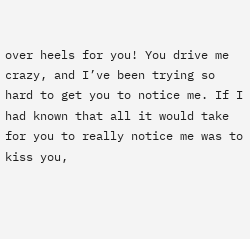over heels for you! You drive me crazy, and I’ve been trying so hard to get you to notice me. If I had known that all it would take for you to really notice me was to kiss you,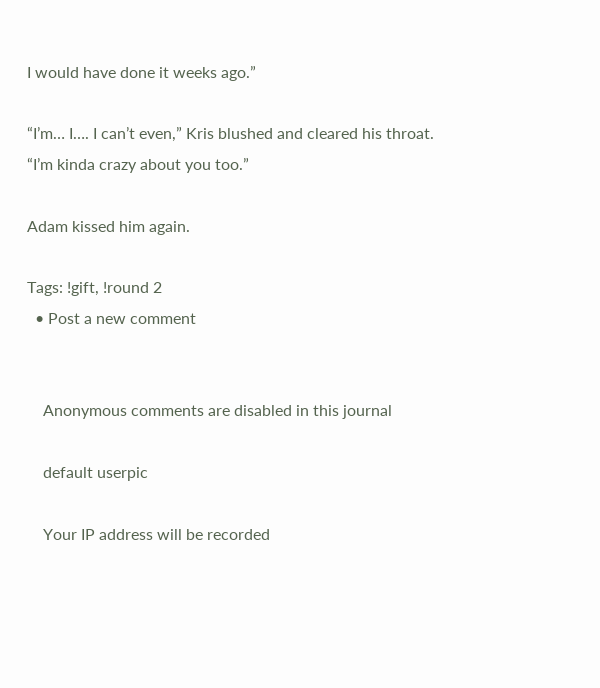I would have done it weeks ago.”

“I’m… I…. I can’t even,” Kris blushed and cleared his throat. “I’m kinda crazy about you too.”

Adam kissed him again.

Tags: !gift, !round 2
  • Post a new comment


    Anonymous comments are disabled in this journal

    default userpic

    Your IP address will be recorded